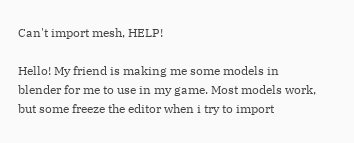Can't import mesh, HELP!

Hello! My friend is making me some models in blender for me to use in my game. Most models work, but some freeze the editor when i try to import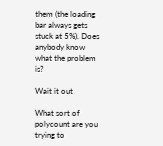them (the loading bar always gets stuck at 5%). Does anybody know what the problem is?

Wait it out

What sort of polycount are you trying to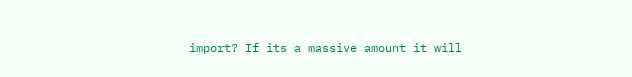import? If its a massive amount it will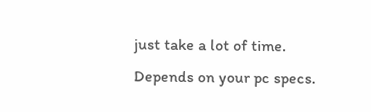just take a lot of time.
Depends on your pc specs.